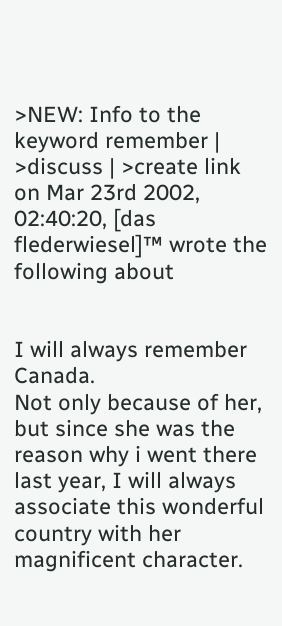>NEW: Info to the keyword remember | >discuss | >create link
on Mar 23rd 2002, 02:40:20, [das flederwiesel]™ wrote the following about


I will always remember Canada.
Not only because of her, but since she was the reason why i went there last year, I will always associate this wonderful country with her magnificent character.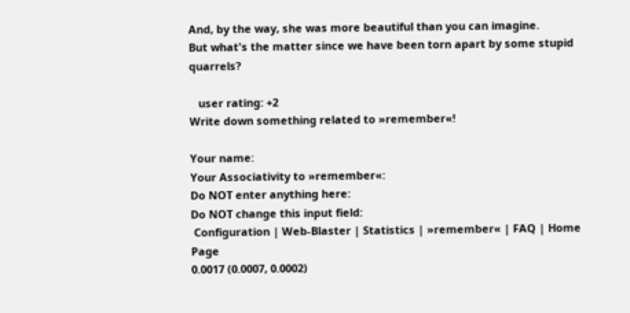And, by the way, she was more beautiful than you can imagine.
But what's the matter since we have been torn apart by some stupid quarrels?

   user rating: +2
Write down something related to »remember«!

Your name:
Your Associativity to »remember«:
Do NOT enter anything here:
Do NOT change this input field:
 Configuration | Web-Blaster | Statistics | »remember« | FAQ | Home Page
0.0017 (0.0007, 0.0002)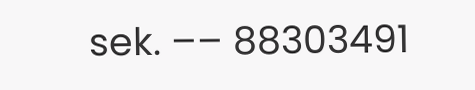sek. –– 88303491